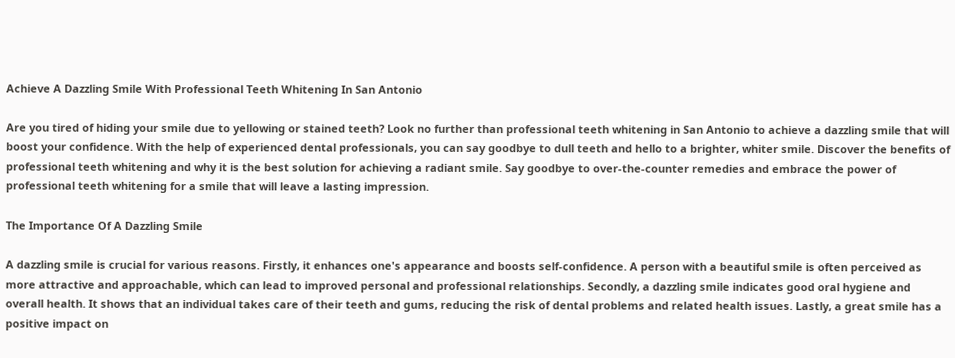Achieve A Dazzling Smile With Professional Teeth Whitening In San Antonio

Are you tired of hiding your smile due to yellowing or stained teeth? Look no further than professional teeth whitening in San Antonio to achieve a dazzling smile that will boost your confidence. With the help of experienced dental professionals, you can say goodbye to dull teeth and hello to a brighter, whiter smile. Discover the benefits of professional teeth whitening and why it is the best solution for achieving a radiant smile. Say goodbye to over-the-counter remedies and embrace the power of professional teeth whitening for a smile that will leave a lasting impression.

The Importance Of A Dazzling Smile

A dazzling smile is crucial for various reasons. Firstly, it enhances one's appearance and boosts self-confidence. A person with a beautiful smile is often perceived as more attractive and approachable, which can lead to improved personal and professional relationships. Secondly, a dazzling smile indicates good oral hygiene and overall health. It shows that an individual takes care of their teeth and gums, reducing the risk of dental problems and related health issues. Lastly, a great smile has a positive impact on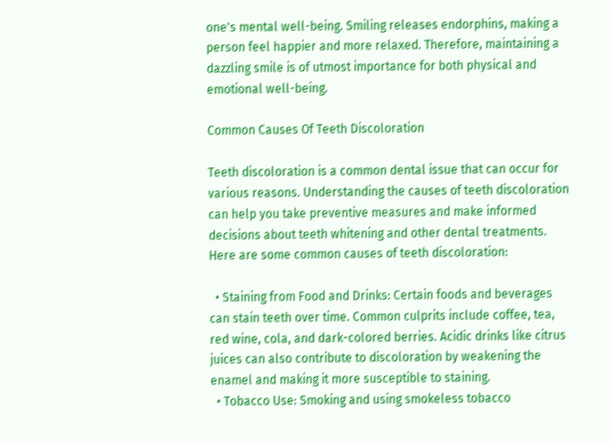one's mental well-being. Smiling releases endorphins, making a person feel happier and more relaxed. Therefore, maintaining a dazzling smile is of utmost importance for both physical and emotional well-being.

Common Causes Of Teeth Discoloration

Teeth discoloration is a common dental issue that can occur for various reasons. Understanding the causes of teeth discoloration can help you take preventive measures and make informed decisions about teeth whitening and other dental treatments. Here are some common causes of teeth discoloration:

  • Staining from Food and Drinks: Certain foods and beverages can stain teeth over time. Common culprits include coffee, tea, red wine, cola, and dark-colored berries. Acidic drinks like citrus juices can also contribute to discoloration by weakening the enamel and making it more susceptible to staining.
  • Tobacco Use: Smoking and using smokeless tobacco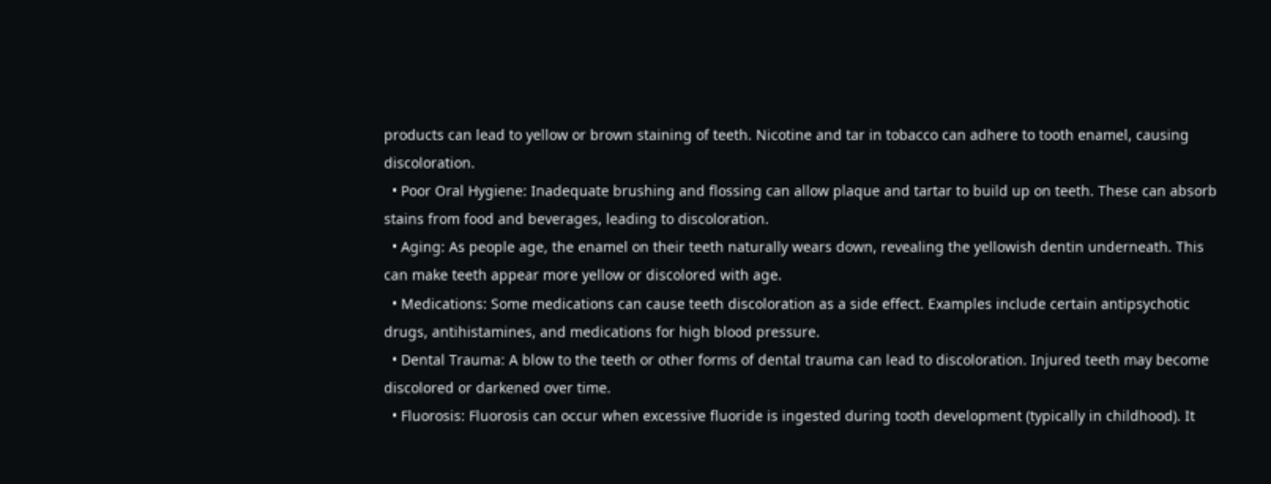products can lead to yellow or brown staining of teeth. Nicotine and tar in tobacco can adhere to tooth enamel, causing discoloration.
  • Poor Oral Hygiene: Inadequate brushing and flossing can allow plaque and tartar to build up on teeth. These can absorb stains from food and beverages, leading to discoloration.
  • Aging: As people age, the enamel on their teeth naturally wears down, revealing the yellowish dentin underneath. This can make teeth appear more yellow or discolored with age.
  • Medications: Some medications can cause teeth discoloration as a side effect. Examples include certain antipsychotic drugs, antihistamines, and medications for high blood pressure.
  • Dental Trauma: A blow to the teeth or other forms of dental trauma can lead to discoloration. Injured teeth may become discolored or darkened over time.
  • Fluorosis: Fluorosis can occur when excessive fluoride is ingested during tooth development (typically in childhood). It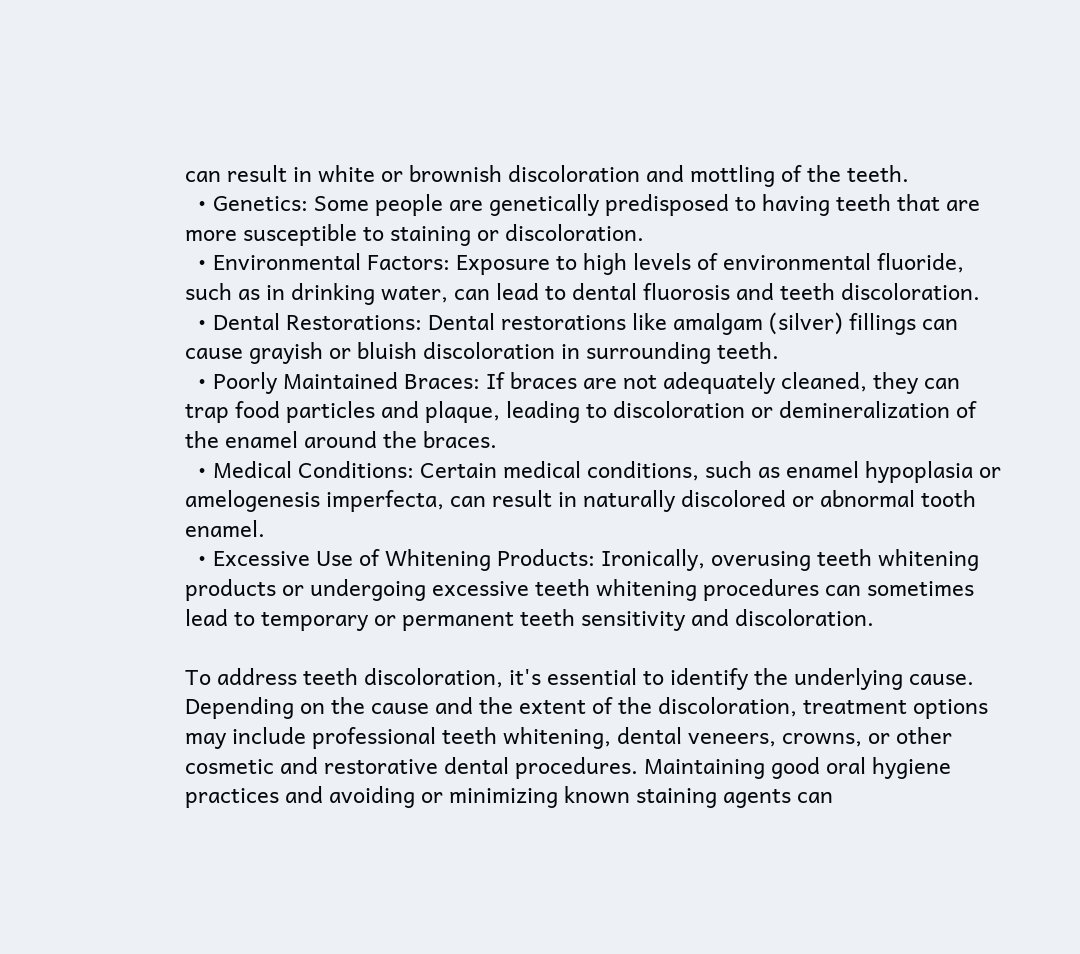can result in white or brownish discoloration and mottling of the teeth.
  • Genetics: Some people are genetically predisposed to having teeth that are more susceptible to staining or discoloration.
  • Environmental Factors: Exposure to high levels of environmental fluoride, such as in drinking water, can lead to dental fluorosis and teeth discoloration.
  • Dental Restorations: Dental restorations like amalgam (silver) fillings can cause grayish or bluish discoloration in surrounding teeth.
  • Poorly Maintained Braces: If braces are not adequately cleaned, they can trap food particles and plaque, leading to discoloration or demineralization of the enamel around the braces.
  • Medical Conditions: Certain medical conditions, such as enamel hypoplasia or amelogenesis imperfecta, can result in naturally discolored or abnormal tooth enamel.
  • Excessive Use of Whitening Products: Ironically, overusing teeth whitening products or undergoing excessive teeth whitening procedures can sometimes lead to temporary or permanent teeth sensitivity and discoloration.

To address teeth discoloration, it's essential to identify the underlying cause. Depending on the cause and the extent of the discoloration, treatment options may include professional teeth whitening, dental veneers, crowns, or other cosmetic and restorative dental procedures. Maintaining good oral hygiene practices and avoiding or minimizing known staining agents can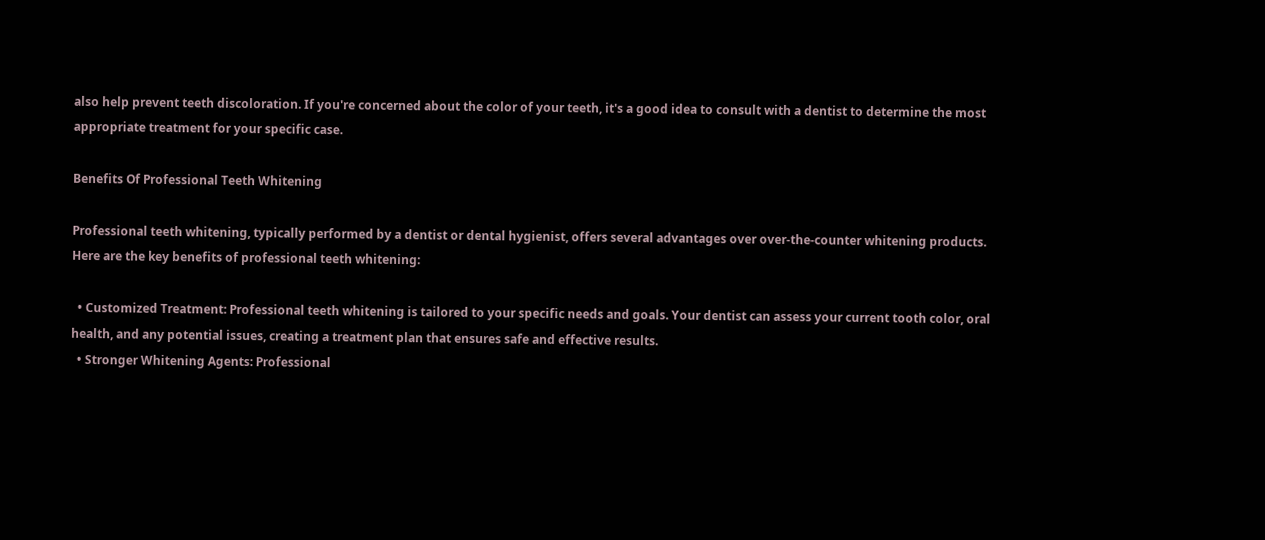also help prevent teeth discoloration. If you're concerned about the color of your teeth, it's a good idea to consult with a dentist to determine the most appropriate treatment for your specific case.

Benefits Of Professional Teeth Whitening

Professional teeth whitening, typically performed by a dentist or dental hygienist, offers several advantages over over-the-counter whitening products. Here are the key benefits of professional teeth whitening:

  • Customized Treatment: Professional teeth whitening is tailored to your specific needs and goals. Your dentist can assess your current tooth color, oral health, and any potential issues, creating a treatment plan that ensures safe and effective results.
  • Stronger Whitening Agents: Professional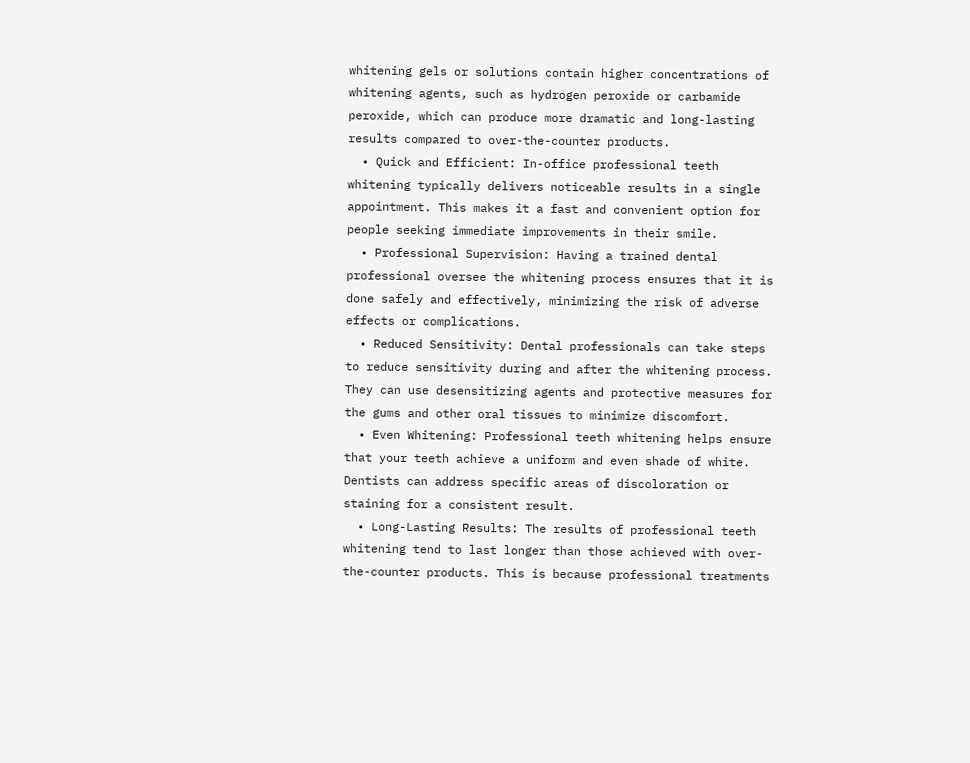whitening gels or solutions contain higher concentrations of whitening agents, such as hydrogen peroxide or carbamide peroxide, which can produce more dramatic and long-lasting results compared to over-the-counter products.
  • Quick and Efficient: In-office professional teeth whitening typically delivers noticeable results in a single appointment. This makes it a fast and convenient option for people seeking immediate improvements in their smile.
  • Professional Supervision: Having a trained dental professional oversee the whitening process ensures that it is done safely and effectively, minimizing the risk of adverse effects or complications.
  • Reduced Sensitivity: Dental professionals can take steps to reduce sensitivity during and after the whitening process. They can use desensitizing agents and protective measures for the gums and other oral tissues to minimize discomfort.
  • Even Whitening: Professional teeth whitening helps ensure that your teeth achieve a uniform and even shade of white. Dentists can address specific areas of discoloration or staining for a consistent result.
  • Long-Lasting Results: The results of professional teeth whitening tend to last longer than those achieved with over-the-counter products. This is because professional treatments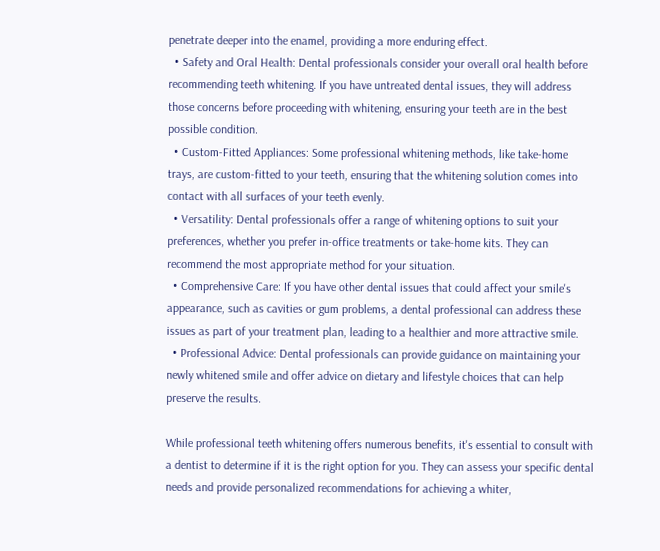penetrate deeper into the enamel, providing a more enduring effect.
  • Safety and Oral Health: Dental professionals consider your overall oral health before recommending teeth whitening. If you have untreated dental issues, they will address those concerns before proceeding with whitening, ensuring your teeth are in the best possible condition.
  • Custom-Fitted Appliances: Some professional whitening methods, like take-home trays, are custom-fitted to your teeth, ensuring that the whitening solution comes into contact with all surfaces of your teeth evenly.
  • Versatility: Dental professionals offer a range of whitening options to suit your preferences, whether you prefer in-office treatments or take-home kits. They can recommend the most appropriate method for your situation.
  • Comprehensive Care: If you have other dental issues that could affect your smile's appearance, such as cavities or gum problems, a dental professional can address these issues as part of your treatment plan, leading to a healthier and more attractive smile.
  • Professional Advice: Dental professionals can provide guidance on maintaining your newly whitened smile and offer advice on dietary and lifestyle choices that can help preserve the results.

While professional teeth whitening offers numerous benefits, it's essential to consult with a dentist to determine if it is the right option for you. They can assess your specific dental needs and provide personalized recommendations for achieving a whiter,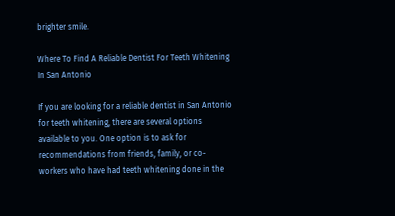brighter smile.

Where To Find A Reliable Dentist For Teeth Whitening In San Antonio

If you are looking for a reliable dentist in San Antonio for teeth whitening, there are several options available to you. One option is to ask for recommendations from friends, family, or co-workers who have had teeth whitening done in the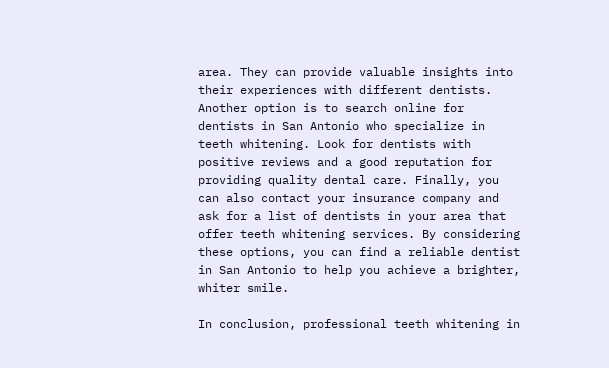area. They can provide valuable insights into their experiences with different dentists. Another option is to search online for dentists in San Antonio who specialize in teeth whitening. Look for dentists with positive reviews and a good reputation for providing quality dental care. Finally, you can also contact your insurance company and ask for a list of dentists in your area that offer teeth whitening services. By considering these options, you can find a reliable dentist in San Antonio to help you achieve a brighter, whiter smile.

In conclusion, professional teeth whitening in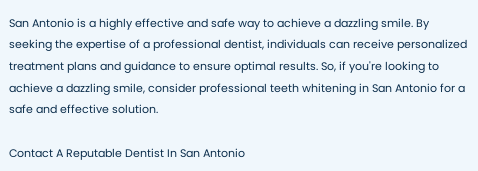San Antonio is a highly effective and safe way to achieve a dazzling smile. By seeking the expertise of a professional dentist, individuals can receive personalized treatment plans and guidance to ensure optimal results. So, if you're looking to achieve a dazzling smile, consider professional teeth whitening in San Antonio for a safe and effective solution.

Contact A Reputable Dentist In San Antonio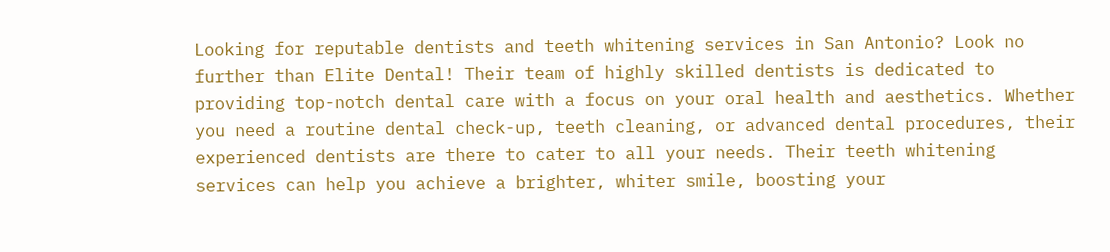Looking for reputable dentists and teeth whitening services in San Antonio? Look no further than Elite Dental! Their team of highly skilled dentists is dedicated to providing top-notch dental care with a focus on your oral health and aesthetics. Whether you need a routine dental check-up, teeth cleaning, or advanced dental procedures, their experienced dentists are there to cater to all your needs. Their teeth whitening services can help you achieve a brighter, whiter smile, boosting your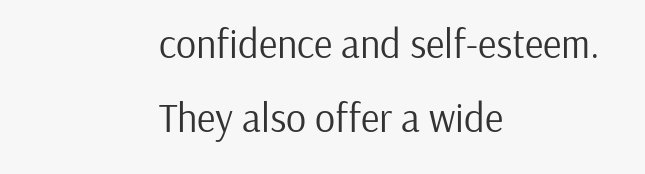confidence and self-esteem. They also offer a wide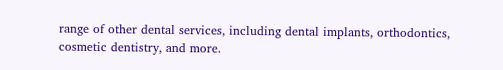range of other dental services, including dental implants, orthodontics, cosmetic dentistry, and more.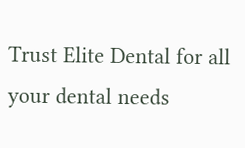Trust Elite Dental for all your dental needs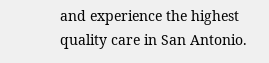and experience the highest quality care in San Antonio.